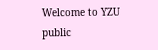Welcome to YZU public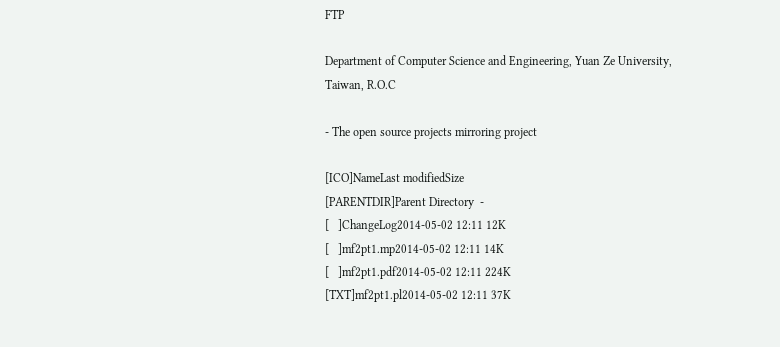FTP

Department of Computer Science and Engineering, Yuan Ze University, Taiwan, R.O.C

- The open source projects mirroring project

[ICO]NameLast modifiedSize
[PARENTDIR]Parent Directory  -
[   ]ChangeLog2014-05-02 12:11 12K
[   ]mf2pt1.mp2014-05-02 12:11 14K
[   ]mf2pt1.pdf2014-05-02 12:11 224K
[TXT]mf2pt1.pl2014-05-02 12:11 37K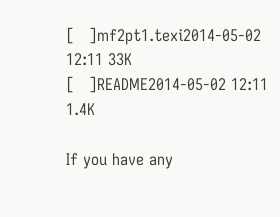[   ]mf2pt1.texi2014-05-02 12:11 33K
[   ]README2014-05-02 12:11 1.4K

If you have any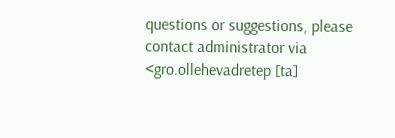questions or suggestions, please contact administrator via <gro.ollehevadretep [ta]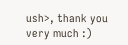ush>, thank you very much :)